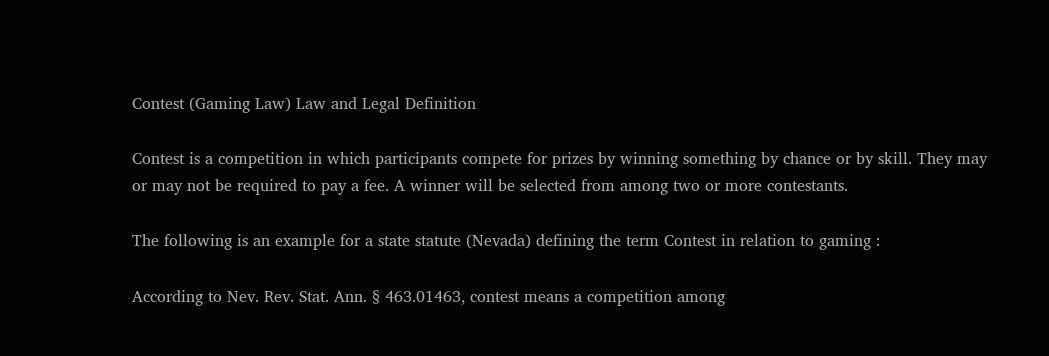Contest (Gaming Law) Law and Legal Definition

Contest is a competition in which participants compete for prizes by winning something by chance or by skill. They may or may not be required to pay a fee. A winner will be selected from among two or more contestants.

The following is an example for a state statute (Nevada) defining the term Contest in relation to gaming :

According to Nev. Rev. Stat. Ann. § 463.01463, contest means a competition among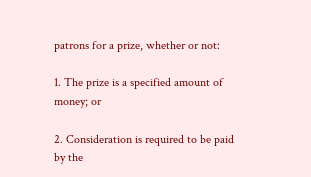patrons for a prize, whether or not:

1. The prize is a specified amount of money; or

2. Consideration is required to be paid by the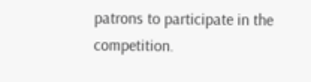patrons to participate in the competition.